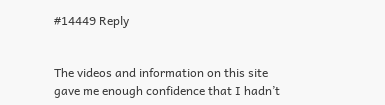#14449 Reply


The videos and information on this site gave me enough confidence that I hadn’t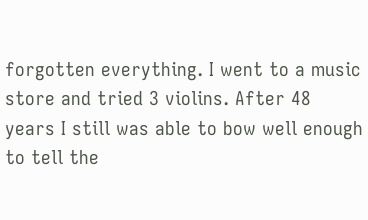forgotten everything. I went to a music store and tried 3 violins. After 48 years I still was able to bow well enough to tell the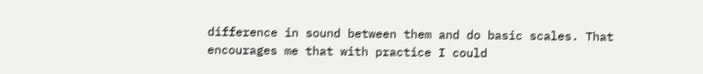difference in sound between them and do basic scales. That encourages me that with practice I could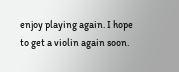enjoy playing again. I hope to get a violin again soon.